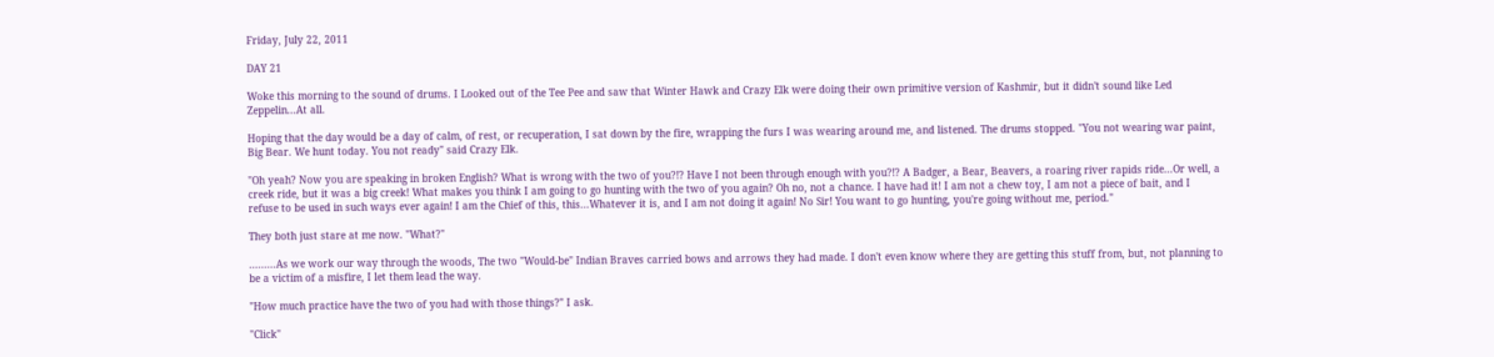Friday, July 22, 2011

DAY 21

Woke this morning to the sound of drums. I Looked out of the Tee Pee and saw that Winter Hawk and Crazy Elk were doing their own primitive version of Kashmir, but it didn't sound like Led Zeppelin...At all.

Hoping that the day would be a day of calm, of rest, or recuperation, I sat down by the fire, wrapping the furs I was wearing around me, and listened. The drums stopped. "You not wearing war paint, Big Bear. We hunt today. You not ready" said Crazy Elk.

"Oh yeah? Now you are speaking in broken English? What is wrong with the two of you?!? Have I not been through enough with you?!? A Badger, a Bear, Beavers, a roaring river rapids ride...Or well, a creek ride, but it was a big creek! What makes you think I am going to go hunting with the two of you again? Oh no, not a chance. I have had it! I am not a chew toy, I am not a piece of bait, and I refuse to be used in such ways ever again! I am the Chief of this, this...Whatever it is, and I am not doing it again! No Sir! You want to go hunting, you're going without me, period."

They both just stare at me now. "What?"

.........As we work our way through the woods, The two "Would-be" Indian Braves carried bows and arrows they had made. I don't even know where they are getting this stuff from, but, not planning to be a victim of a misfire, I let them lead the way.

"How much practice have the two of you had with those things?" I ask.

"Click"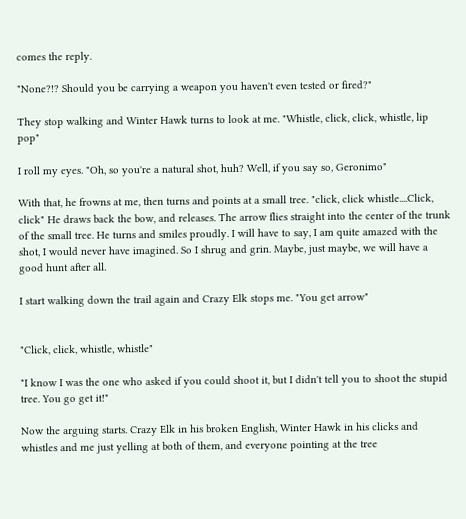comes the reply.

"None?!? Should you be carrying a weapon you haven't even tested or fired?"

They stop walking and Winter Hawk turns to look at me. "Whistle, click, click, whistle, lip pop"

I roll my eyes. "Oh, so you're a natural shot, huh? Well, if you say so, Geronimo"

With that, he frowns at me, then turns and points at a small tree. "click, click whistle....Click, click" He draws back the bow, and releases. The arrow flies straight into the center of the trunk of the small tree. He turns and smiles proudly. I will have to say, I am quite amazed with the shot, I would never have imagined. So I shrug and grin. Maybe, just maybe, we will have a good hunt after all.

I start walking down the trail again and Crazy Elk stops me. "You get arrow"


"Click, click, whistle, whistle"

"I know I was the one who asked if you could shoot it, but I didn't tell you to shoot the stupid tree. You go get it!"

Now the arguing starts. Crazy Elk in his broken English, Winter Hawk in his clicks and whistles and me just yelling at both of them, and everyone pointing at the tree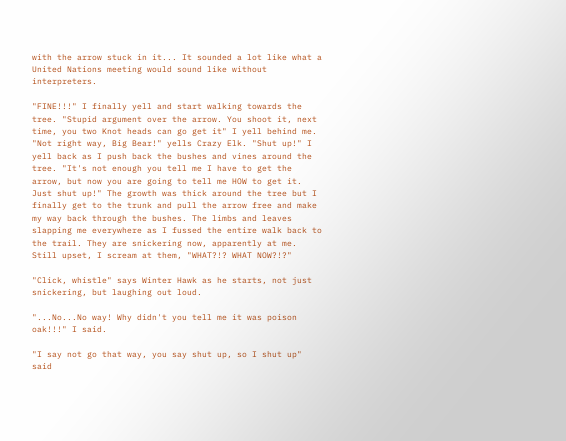with the arrow stuck in it... It sounded a lot like what a United Nations meeting would sound like without interpreters.

"FINE!!!" I finally yell and start walking towards the tree. "Stupid argument over the arrow. You shoot it, next time, you two Knot heads can go get it" I yell behind me. "Not right way, Big Bear!" yells Crazy Elk. "Shut up!" I yell back as I push back the bushes and vines around the tree. "It's not enough you tell me I have to get the arrow, but now you are going to tell me HOW to get it. Just shut up!" The growth was thick around the tree but I finally get to the trunk and pull the arrow free and make my way back through the bushes. The limbs and leaves slapping me everywhere as I fussed the entire walk back to the trail. They are snickering now, apparently at me. Still upset, I scream at them, "WHAT?!? WHAT NOW?!?"

"Click, whistle" says Winter Hawk as he starts, not just snickering, but laughing out loud.

"...No...No way! Why didn't you tell me it was poison oak!!!" I said.

"I say not go that way, you say shut up, so I shut up" said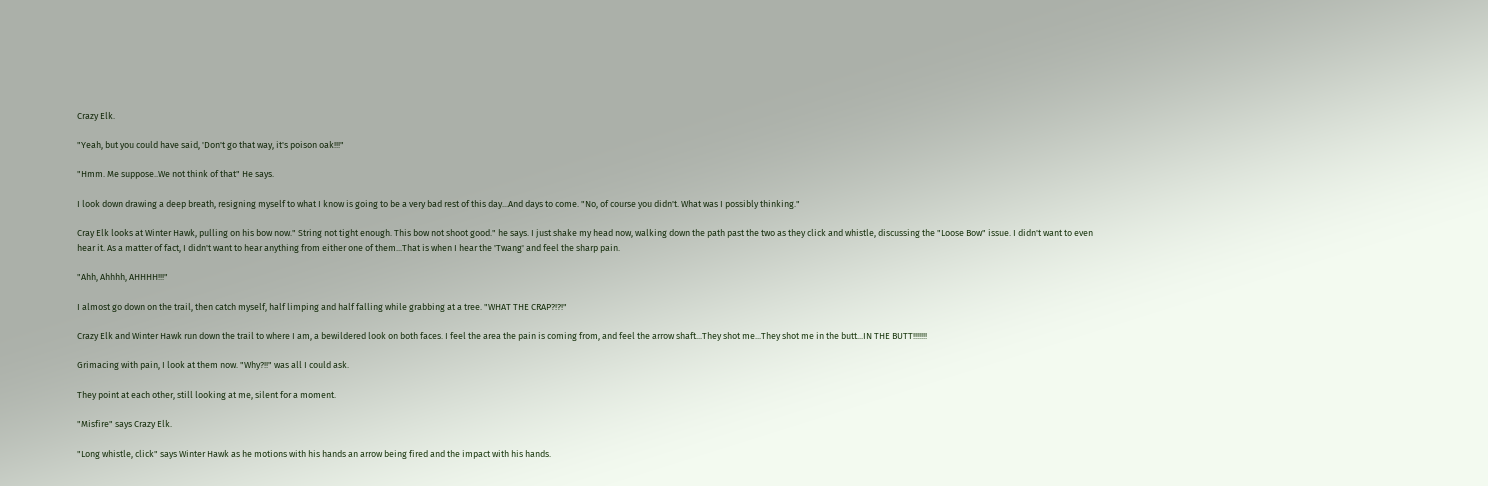Crazy Elk.

"Yeah, but you could have said, 'Don't go that way, it's poison oak!!!"

"Hmm. Me suppose..We not think of that" He says.

I look down drawing a deep breath, resigning myself to what I know is going to be a very bad rest of this day...And days to come. "No, of course you didn't. What was I possibly thinking."

Cray Elk looks at Winter Hawk, pulling on his bow now." String not tight enough. This bow not shoot good." he says. I just shake my head now, walking down the path past the two as they click and whistle, discussing the "Loose Bow" issue. I didn't want to even hear it. As a matter of fact, I didn't want to hear anything from either one of them...That is when I hear the 'Twang' and feel the sharp pain.

"Ahh, Ahhhh, AHHHH!!!"

I almost go down on the trail, then catch myself, half limping and half falling while grabbing at a tree. "WHAT THE CRAP?!?!"

Crazy Elk and Winter Hawk run down the trail to where I am, a bewildered look on both faces. I feel the area the pain is coming from, and feel the arrow shaft...They shot me...They shot me in the butt...IN THE BUTT!!!!!!!

Grimacing with pain, I look at them now. "Why?!!" was all I could ask.

They point at each other, still looking at me, silent for a moment.

"Misfire" says Crazy Elk.

"Long whistle, click" says Winter Hawk as he motions with his hands an arrow being fired and the impact with his hands.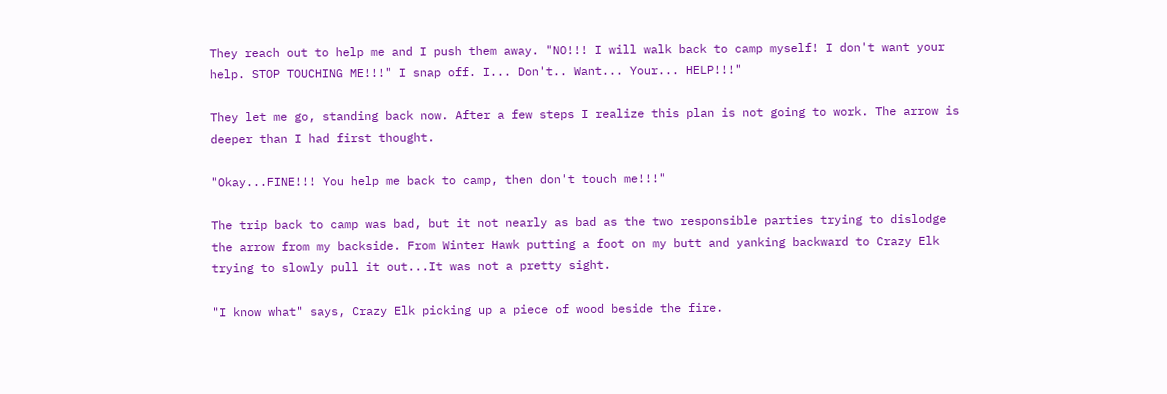They reach out to help me and I push them away. "NO!!! I will walk back to camp myself! I don't want your help. STOP TOUCHING ME!!!" I snap off. I... Don't.. Want... Your... HELP!!!"

They let me go, standing back now. After a few steps I realize this plan is not going to work. The arrow is deeper than I had first thought.

"Okay...FINE!!! You help me back to camp, then don't touch me!!!"

The trip back to camp was bad, but it not nearly as bad as the two responsible parties trying to dislodge the arrow from my backside. From Winter Hawk putting a foot on my butt and yanking backward to Crazy Elk trying to slowly pull it out...It was not a pretty sight.

"I know what" says, Crazy Elk picking up a piece of wood beside the fire.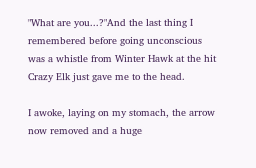"What are you...?"And the last thing I remembered before going unconscious was a whistle from Winter Hawk at the hit Crazy Elk just gave me to the head.

I awoke, laying on my stomach, the arrow now removed and a huge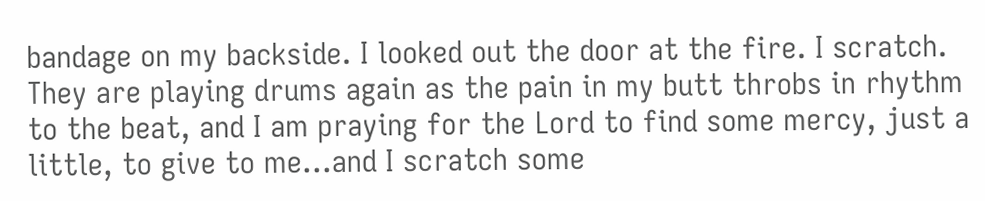bandage on my backside. I looked out the door at the fire. I scratch. They are playing drums again as the pain in my butt throbs in rhythm to the beat, and I am praying for the Lord to find some mercy, just a little, to give to me...and I scratch some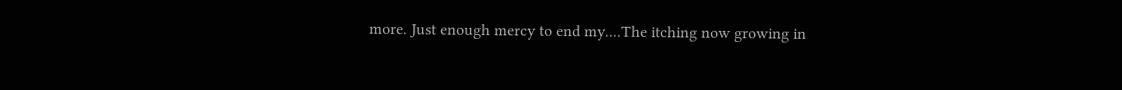more. Just enough mercy to end my....The itching now growing in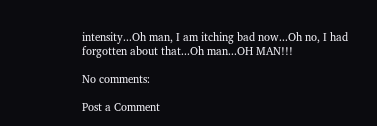intensity...Oh man, I am itching bad now...Oh no, I had forgotten about that...Oh man...OH MAN!!!

No comments:

Post a Comment